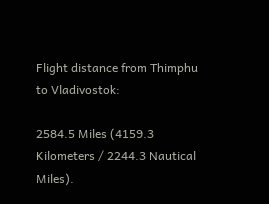Flight distance from Thimphu to Vladivostok:

2584.5 Miles (4159.3 Kilometers / 2244.3 Nautical Miles).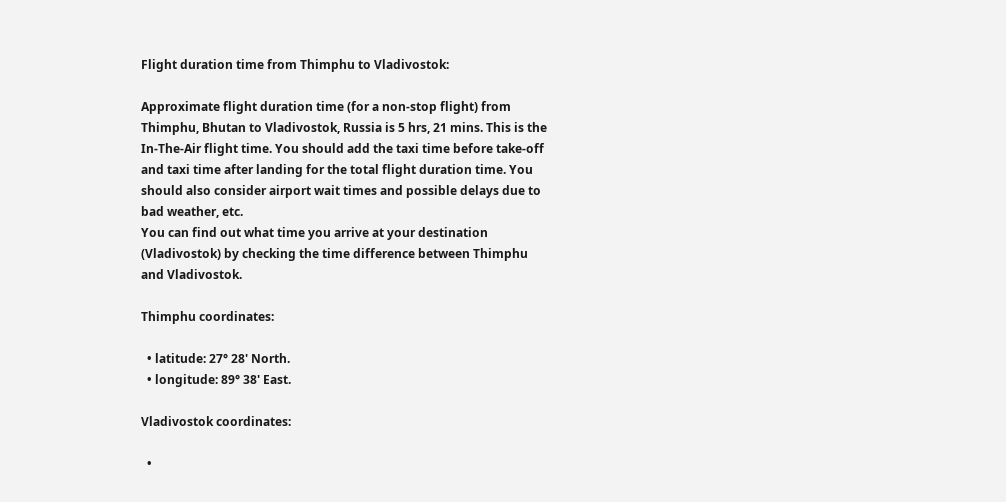Flight duration time from Thimphu to Vladivostok:

Approximate flight duration time (for a non-stop flight) from Thimphu, Bhutan to Vladivostok, Russia is 5 hrs, 21 mins. This is the In-The-Air flight time. You should add the taxi time before take-off and taxi time after landing for the total flight duration time. You should also consider airport wait times and possible delays due to bad weather, etc.
You can find out what time you arrive at your destination (Vladivostok) by checking the time difference between Thimphu and Vladivostok.

Thimphu coordinates:

  • latitude: 27° 28' North.
  • longitude: 89° 38' East.

Vladivostok coordinates:

  •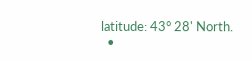latitude: 43° 28' North.
  •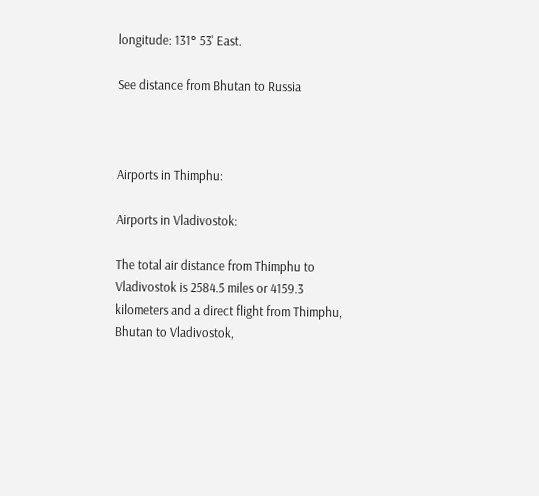longitude: 131° 53' East.

See distance from Bhutan to Russia



Airports in Thimphu:

Airports in Vladivostok:

The total air distance from Thimphu to Vladivostok is 2584.5 miles or 4159.3 kilometers and a direct flight from Thimphu, Bhutan to Vladivostok,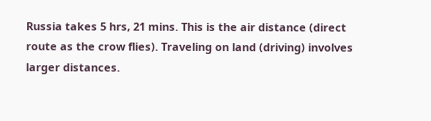Russia takes 5 hrs, 21 mins. This is the air distance (direct route as the crow flies). Traveling on land (driving) involves larger distances.